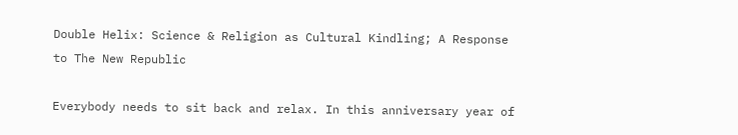Double Helix: Science & Religion as Cultural Kindling; A Response to The New Republic

Everybody needs to sit back and relax. In this anniversary year of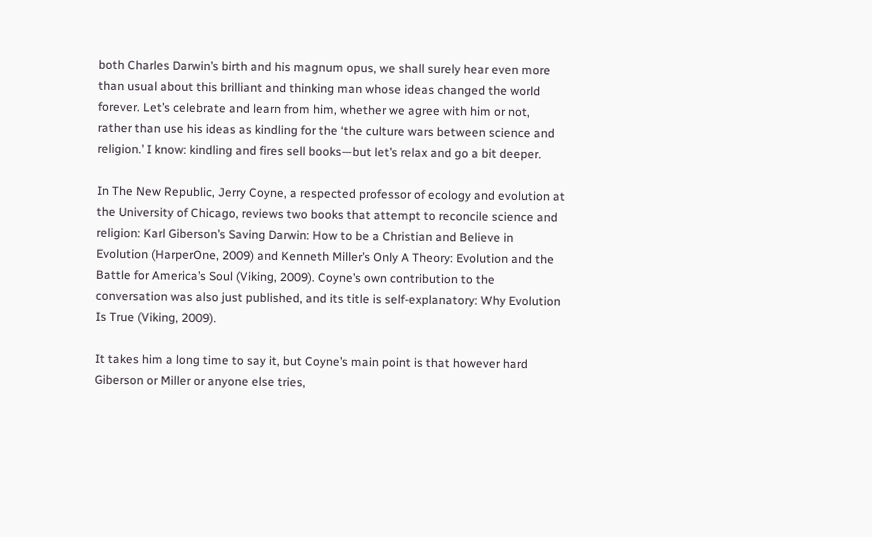both Charles Darwin’s birth and his magnum opus, we shall surely hear even more than usual about this brilliant and thinking man whose ideas changed the world forever. Let’s celebrate and learn from him, whether we agree with him or not, rather than use his ideas as kindling for the ‘the culture wars between science and religion.’ I know: kindling and fires sell books—but let’s relax and go a bit deeper.

In The New Republic, Jerry Coyne, a respected professor of ecology and evolution at the University of Chicago, reviews two books that attempt to reconcile science and religion: Karl Giberson’s Saving Darwin: How to be a Christian and Believe in Evolution (HarperOne, 2009) and Kenneth Miller’s Only A Theory: Evolution and the Battle for America’s Soul (Viking, 2009). Coyne’s own contribution to the conversation was also just published, and its title is self-explanatory: Why Evolution Is True (Viking, 2009).

It takes him a long time to say it, but Coyne’s main point is that however hard Giberson or Miller or anyone else tries,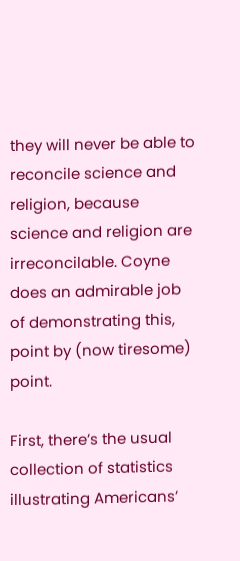they will never be able to reconcile science and religion, because science and religion are irreconcilable. Coyne does an admirable job of demonstrating this, point by (now tiresome) point.

First, there’s the usual collection of statistics illustrating Americans’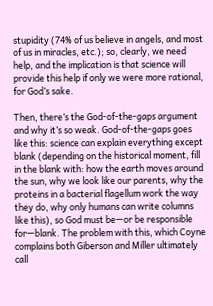stupidity (74% of us believe in angels, and most of us in miracles, etc.); so, clearly, we need help, and the implication is that science will provide this help if only we were more rational, for God’s sake.

Then, there’s the God-of-the-gaps argument and why it’s so weak. God-of-the-gaps goes like this: science can explain everything except blank (depending on the historical moment, fill in the blank with: how the earth moves around the sun, why we look like our parents, why the proteins in a bacterial flagellum work the way they do, why only humans can write columns like this), so God must be—or be responsible for—blank. The problem with this, which Coyne complains both Giberson and Miller ultimately call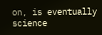on, is eventually science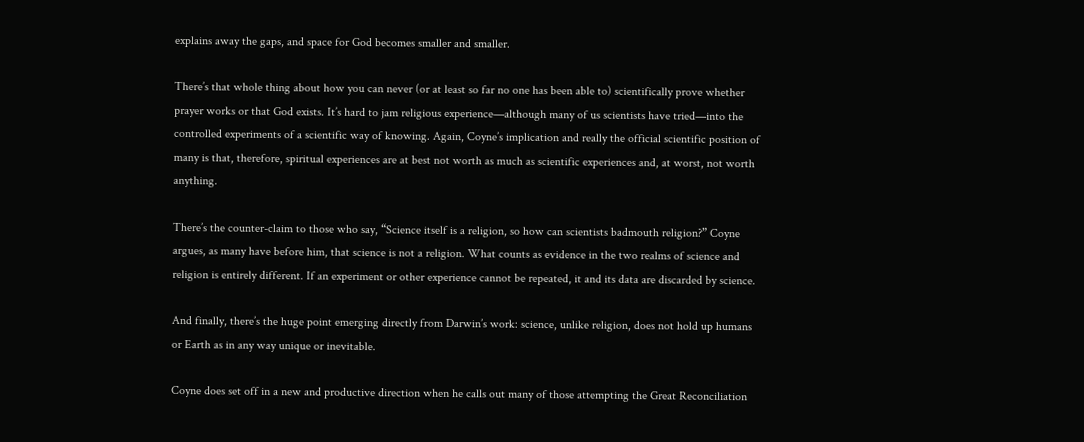explains away the gaps, and space for God becomes smaller and smaller.

There’s that whole thing about how you can never (or at least so far no one has been able to) scientifically prove whether prayer works or that God exists. It’s hard to jam religious experience—although many of us scientists have tried—into the controlled experiments of a scientific way of knowing. Again, Coyne’s implication and really the official scientific position of many is that, therefore, spiritual experiences are at best not worth as much as scientific experiences and, at worst, not worth anything.

There’s the counter-claim to those who say, “Science itself is a religion, so how can scientists badmouth religion?” Coyne argues, as many have before him, that science is not a religion. What counts as evidence in the two realms of science and religion is entirely different. If an experiment or other experience cannot be repeated, it and its data are discarded by science.

And finally, there’s the huge point emerging directly from Darwin’s work: science, unlike religion, does not hold up humans or Earth as in any way unique or inevitable.

Coyne does set off in a new and productive direction when he calls out many of those attempting the Great Reconciliation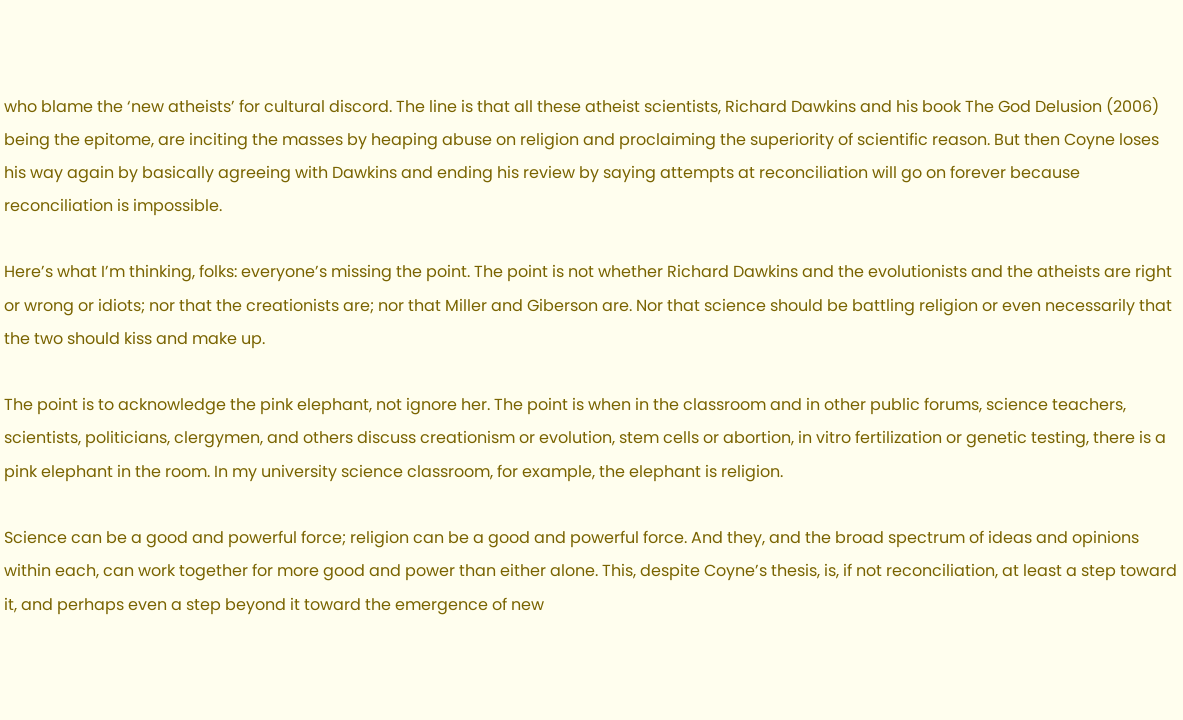who blame the ‘new atheists’ for cultural discord. The line is that all these atheist scientists, Richard Dawkins and his book The God Delusion (2006) being the epitome, are inciting the masses by heaping abuse on religion and proclaiming the superiority of scientific reason. But then Coyne loses his way again by basically agreeing with Dawkins and ending his review by saying attempts at reconciliation will go on forever because reconciliation is impossible.

Here’s what I’m thinking, folks: everyone’s missing the point. The point is not whether Richard Dawkins and the evolutionists and the atheists are right or wrong or idiots; nor that the creationists are; nor that Miller and Giberson are. Nor that science should be battling religion or even necessarily that the two should kiss and make up.

The point is to acknowledge the pink elephant, not ignore her. The point is when in the classroom and in other public forums, science teachers, scientists, politicians, clergymen, and others discuss creationism or evolution, stem cells or abortion, in vitro fertilization or genetic testing, there is a pink elephant in the room. In my university science classroom, for example, the elephant is religion.

Science can be a good and powerful force; religion can be a good and powerful force. And they, and the broad spectrum of ideas and opinions within each, can work together for more good and power than either alone. This, despite Coyne’s thesis, is, if not reconciliation, at least a step toward it, and perhaps even a step beyond it toward the emergence of new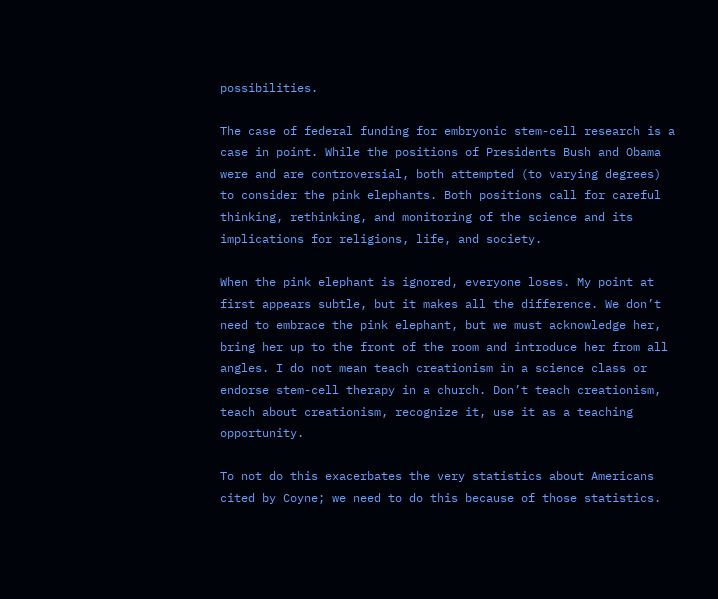possibilities.

The case of federal funding for embryonic stem-cell research is a case in point. While the positions of Presidents Bush and Obama were and are controversial, both attempted (to varying degrees) to consider the pink elephants. Both positions call for careful thinking, rethinking, and monitoring of the science and its implications for religions, life, and society.

When the pink elephant is ignored, everyone loses. My point at first appears subtle, but it makes all the difference. We don’t need to embrace the pink elephant, but we must acknowledge her, bring her up to the front of the room and introduce her from all angles. I do not mean teach creationism in a science class or endorse stem-cell therapy in a church. Don’t teach creationism, teach about creationism, recognize it, use it as a teaching opportunity.

To not do this exacerbates the very statistics about Americans cited by Coyne; we need to do this because of those statistics.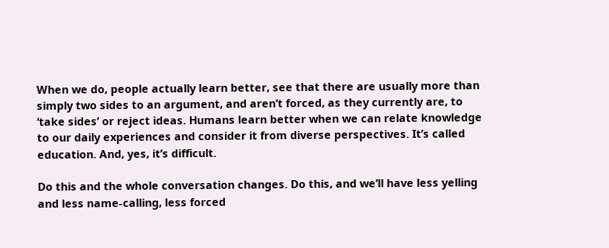When we do, people actually learn better, see that there are usually more than simply two sides to an argument, and aren’t forced, as they currently are, to ‘take sides’ or reject ideas. Humans learn better when we can relate knowledge to our daily experiences and consider it from diverse perspectives. It’s called education. And, yes, it’s difficult.

Do this and the whole conversation changes. Do this, and we’ll have less yelling and less name-calling, less forced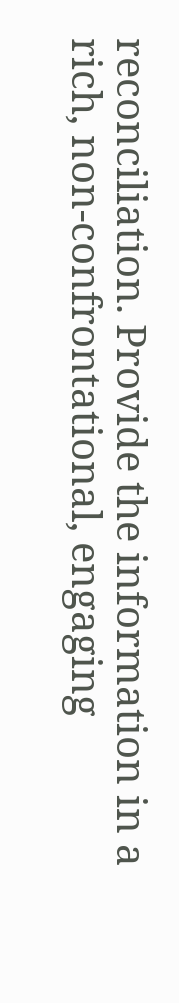reconciliation. Provide the information in a rich, non-confrontational, engaging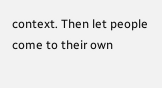context. Then let people come to their own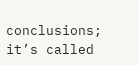conclusions; it’s called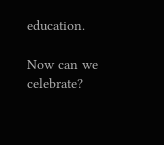education.

Now can we celebrate?